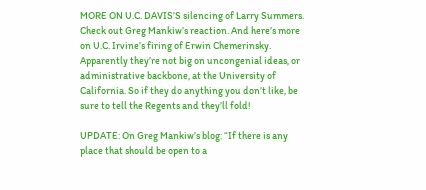MORE ON U.C. DAVIS’S silencing of Larry Summers. Check out Greg Mankiw’s reaction. And here’s more on U.C. Irvine’s firing of Erwin Chemerinsky. Apparently they’re not big on uncongenial ideas, or administrative backbone, at the University of California. So if they do anything you don’t like, be sure to tell the Regents and they’ll fold!

UPDATE: On Greg Mankiw’s blog: “If there is any place that should be open to a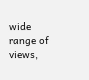wide range of views,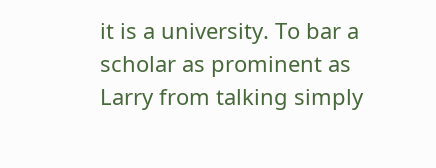it is a university. To bar a scholar as prominent as Larry from talking simply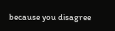because you disagree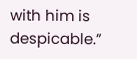with him is despicable.”